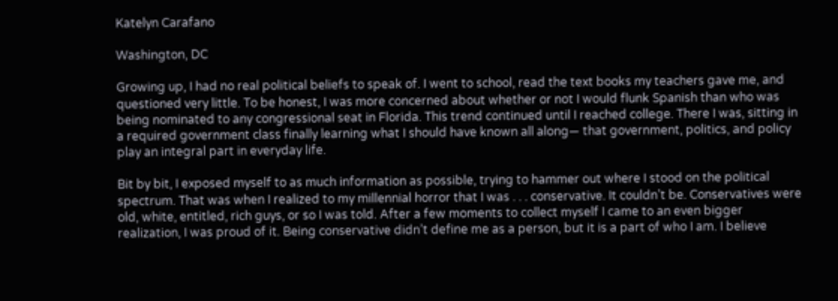Katelyn Carafano

Washington, DC

Growing up, I had no real political beliefs to speak of. I went to school, read the text books my teachers gave me, and questioned very little. To be honest, I was more concerned about whether or not I would flunk Spanish than who was being nominated to any congressional seat in Florida. This trend continued until I reached college. There I was, sitting in a required government class finally learning what I should have known all along— that government, politics, and policy play an integral part in everyday life.

Bit by bit, I exposed myself to as much information as possible, trying to hammer out where I stood on the political spectrum. That was when I realized to my millennial horror that I was . . . conservative. It couldn’t be. Conservatives were old, white, entitled, rich guys, or so I was told. After a few moments to collect myself I came to an even bigger realization, I was proud of it. Being conservative didn’t define me as a person, but it is a part of who I am. I believe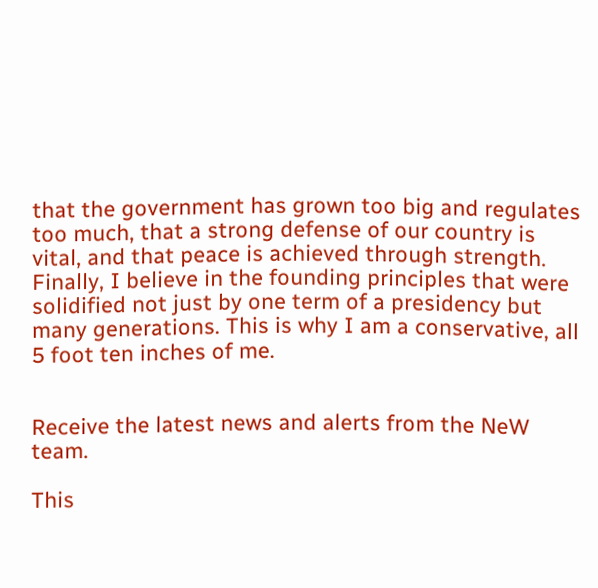that the government has grown too big and regulates too much, that a strong defense of our country is vital, and that peace is achieved through strength. Finally, I believe in the founding principles that were solidified not just by one term of a presidency but many generations. This is why I am a conservative, all 5 foot ten inches of me.


Receive the latest news and alerts from the NeW team.

This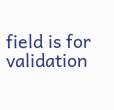field is for validation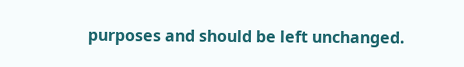purposes and should be left unchanged.